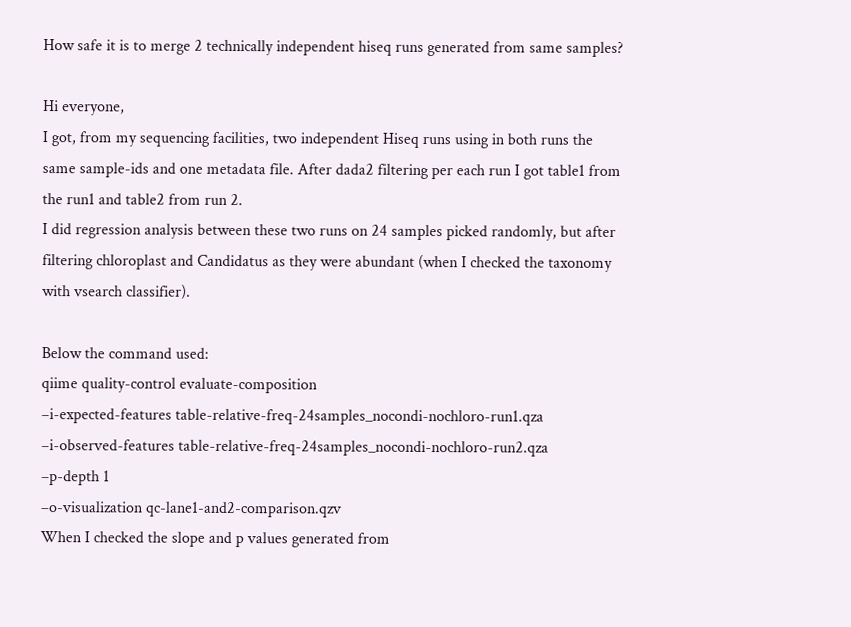How safe it is to merge 2 technically independent hiseq runs generated from same samples?

Hi everyone,
I got, from my sequencing facilities, two independent Hiseq runs using in both runs the same sample-ids and one metadata file. After dada2 filtering per each run I got table1 from the run1 and table2 from run 2.
I did regression analysis between these two runs on 24 samples picked randomly, but after filtering chloroplast and Candidatus as they were abundant (when I checked the taxonomy with vsearch classifier).

Below the command used:
qiime quality-control evaluate-composition
–i-expected-features table-relative-freq-24samples_nocondi-nochloro-run1.qza
–i-observed-features table-relative-freq-24samples_nocondi-nochloro-run2.qza
–p-depth 1
–o-visualization qc-lane1-and2-comparison.qzv
When I checked the slope and p values generated from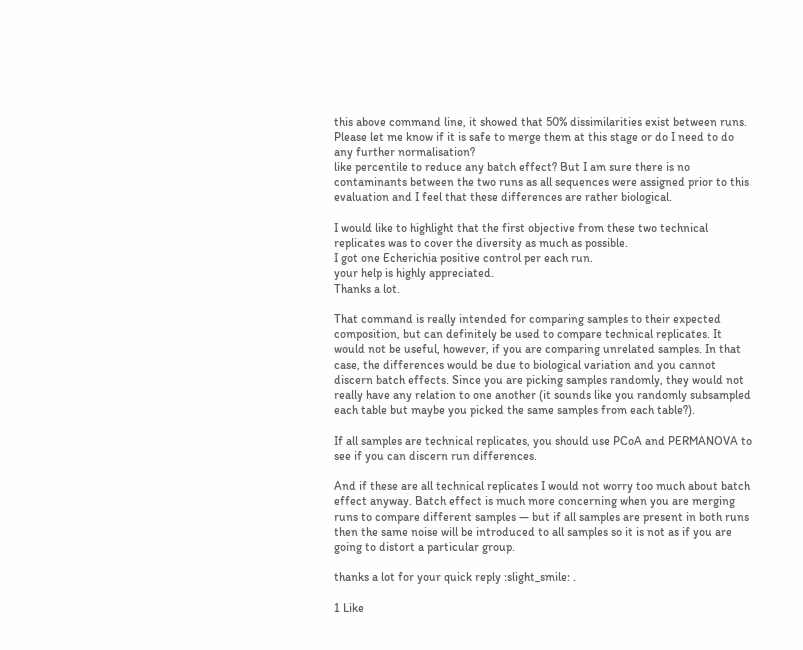this above command line, it showed that 50% dissimilarities exist between runs.
Please let me know if it is safe to merge them at this stage or do I need to do any further normalisation?
like percentile to reduce any batch effect? But I am sure there is no contaminants between the two runs as all sequences were assigned prior to this evaluation and I feel that these differences are rather biological.

I would like to highlight that the first objective from these two technical replicates was to cover the diversity as much as possible.
I got one Echerichia positive control per each run.
your help is highly appreciated.
Thanks a lot.

That command is really intended for comparing samples to their expected composition, but can definitely be used to compare technical replicates. It would not be useful, however, if you are comparing unrelated samples. In that case, the differences would be due to biological variation and you cannot discern batch effects. Since you are picking samples randomly, they would not really have any relation to one another (it sounds like you randomly subsampled each table but maybe you picked the same samples from each table?).

If all samples are technical replicates, you should use PCoA and PERMANOVA to see if you can discern run differences.

And if these are all technical replicates I would not worry too much about batch effect anyway. Batch effect is much more concerning when you are merging runs to compare different samples — but if all samples are present in both runs then the same noise will be introduced to all samples so it is not as if you are going to distort a particular group.

thanks a lot for your quick reply :slight_smile: .

1 Like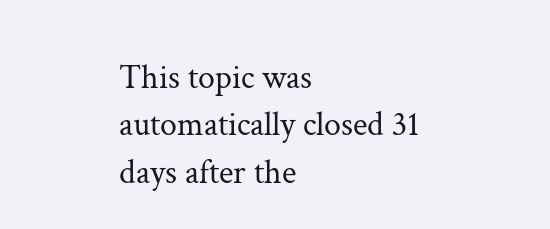This topic was automatically closed 31 days after the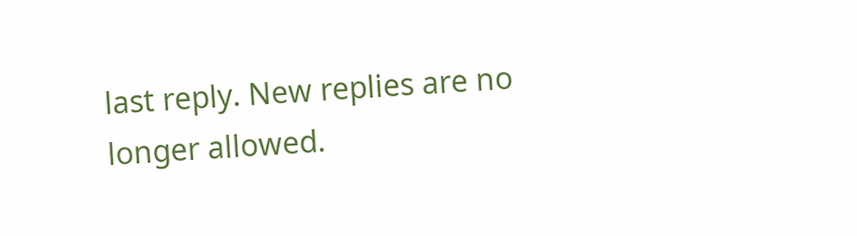last reply. New replies are no longer allowed.